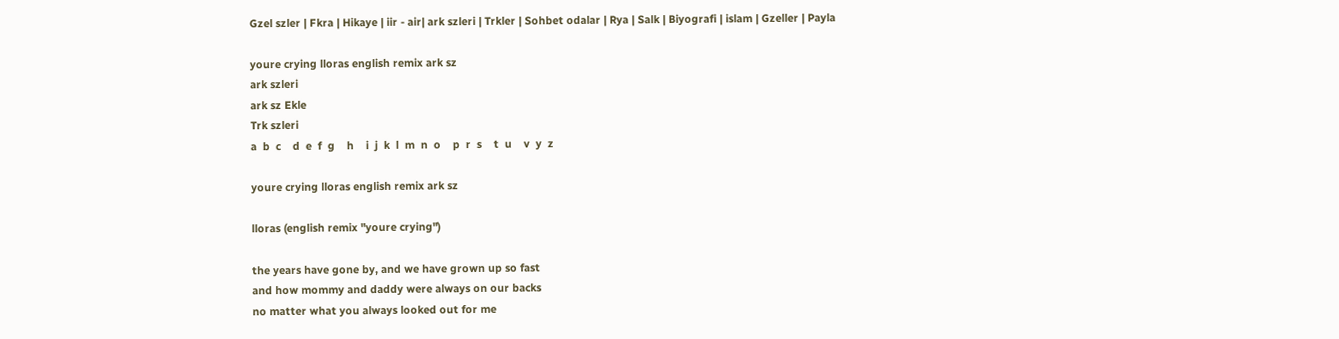Gzel szler | Fkra | Hikaye | iir - air| ark szleri | Trkler | Sohbet odalar | Rya | Salk | Biyografi | islam | Gzeller | Payla

youre crying lloras english remix ark sz
ark szleri
ark sz Ekle
Trk szleri
a  b  c    d  e  f  g    h    i  j  k  l  m  n  o    p  r  s    t  u    v  y  z

youre crying lloras english remix ark sz

lloras (english remix "youre crying")

the years have gone by, and we have grown up so fast
and how mommy and daddy were always on our backs
no matter what you always looked out for me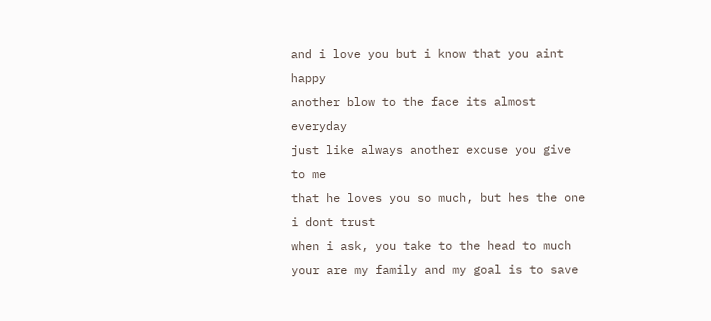and i love you but i know that you aint happy
another blow to the face its almost everyday
just like always another excuse you give to me
that he loves you so much, but hes the one i dont trust
when i ask, you take to the head to much
your are my family and my goal is to save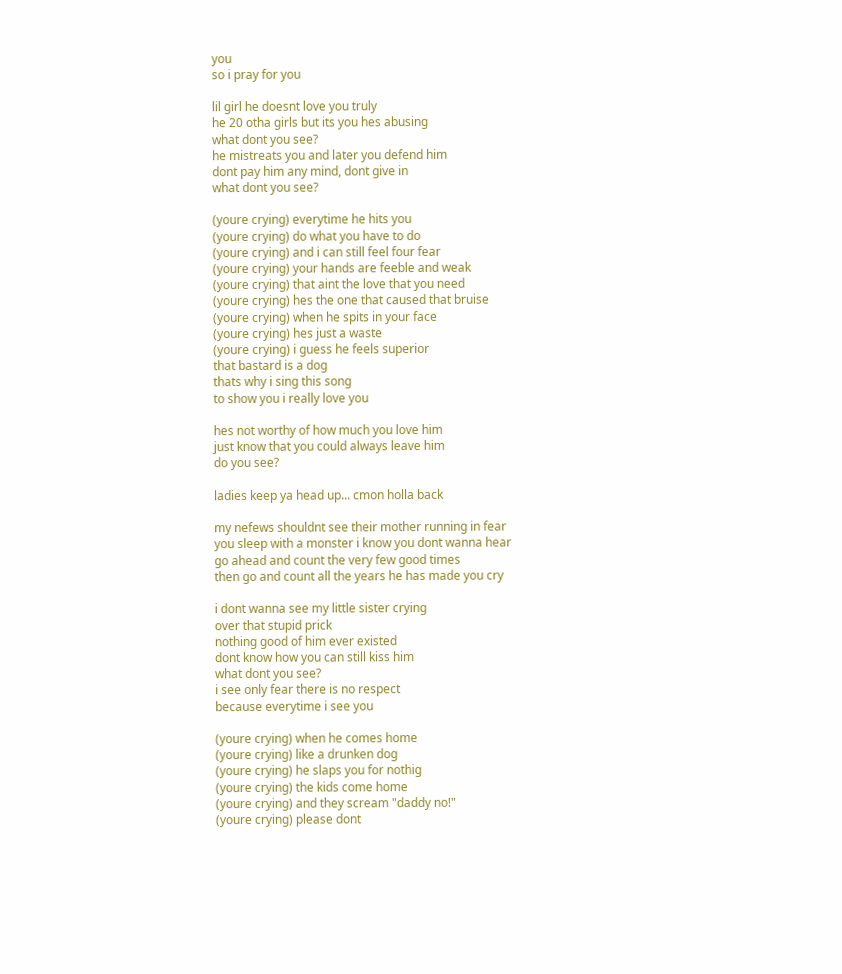you
so i pray for you

lil girl he doesnt love you truly
he 20 otha girls but its you hes abusing
what dont you see?
he mistreats you and later you defend him
dont pay him any mind, dont give in
what dont you see?

(youre crying) everytime he hits you
(youre crying) do what you have to do
(youre crying) and i can still feel four fear
(youre crying) your hands are feeble and weak
(youre crying) that aint the love that you need
(youre crying) hes the one that caused that bruise
(youre crying) when he spits in your face
(youre crying) hes just a waste
(youre crying) i guess he feels superior
that bastard is a dog
thats why i sing this song
to show you i really love you

hes not worthy of how much you love him
just know that you could always leave him
do you see?

ladies keep ya head up... cmon holla back

my nefews shouldnt see their mother running in fear
you sleep with a monster i know you dont wanna hear
go ahead and count the very few good times
then go and count all the years he has made you cry

i dont wanna see my little sister crying
over that stupid prick
nothing good of him ever existed
dont know how you can still kiss him
what dont you see?
i see only fear there is no respect
because everytime i see you

(youre crying) when he comes home
(youre crying) like a drunken dog
(youre crying) he slaps you for nothig
(youre crying) the kids come home
(youre crying) and they scream "daddy no!"
(youre crying) please dont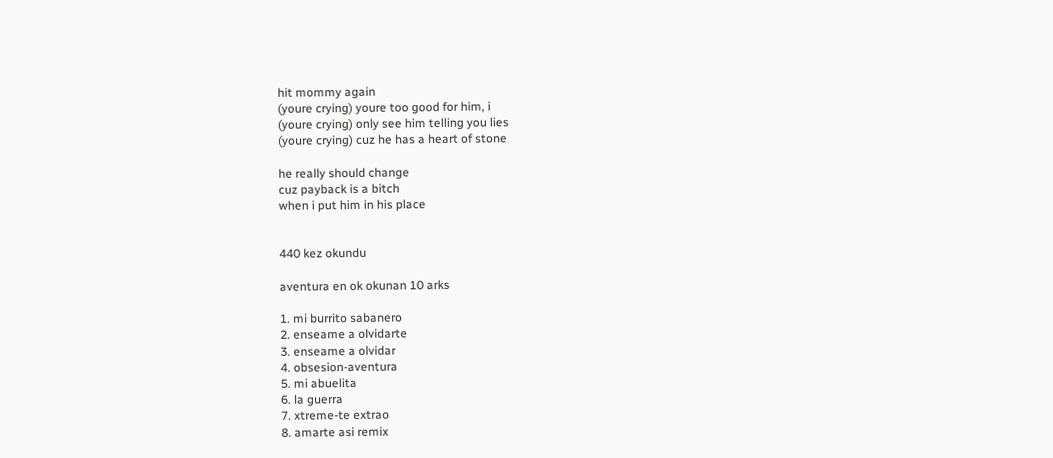hit mommy again
(youre crying) youre too good for him, i
(youre crying) only see him telling you lies
(youre crying) cuz he has a heart of stone

he really should change
cuz payback is a bitch
when i put him in his place


440 kez okundu

aventura en ok okunan 10 arks

1. mi burrito sabanero
2. enseame a olvidarte
3. enseame a olvidar
4. obsesion-aventura
5. mi abuelita
6. la guerra
7. xtreme-te extrao
8. amarte asi remix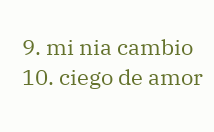9. mi nia cambio
10. ciego de amor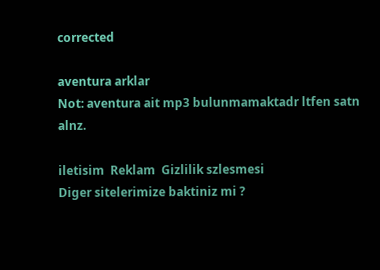corrected

aventura arklar
Not: aventura ait mp3 bulunmamaktadr ltfen satn alnz.

iletisim  Reklam  Gizlilik szlesmesi
Diger sitelerimize baktiniz mi ?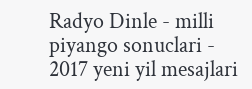Radyo Dinle - milli piyango sonuclari - 2017 yeni yil mesajlari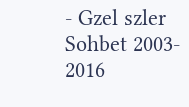- Gzel szler Sohbet 2003- 2016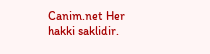Canim.net Her hakki saklidir.